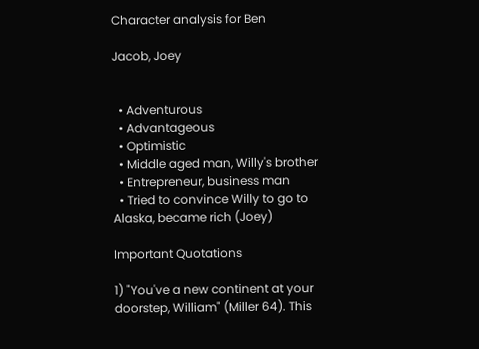Character analysis for Ben

Jacob, Joey


  • Adventurous
  • Advantageous
  • Optimistic
  • Middle aged man, Willy's brother
  • Entrepreneur, business man
  • Tried to convince Willy to go to Alaska, became rich (Joey)

Important Quotations

1) "You've a new continent at your doorstep, William" (Miller 64). This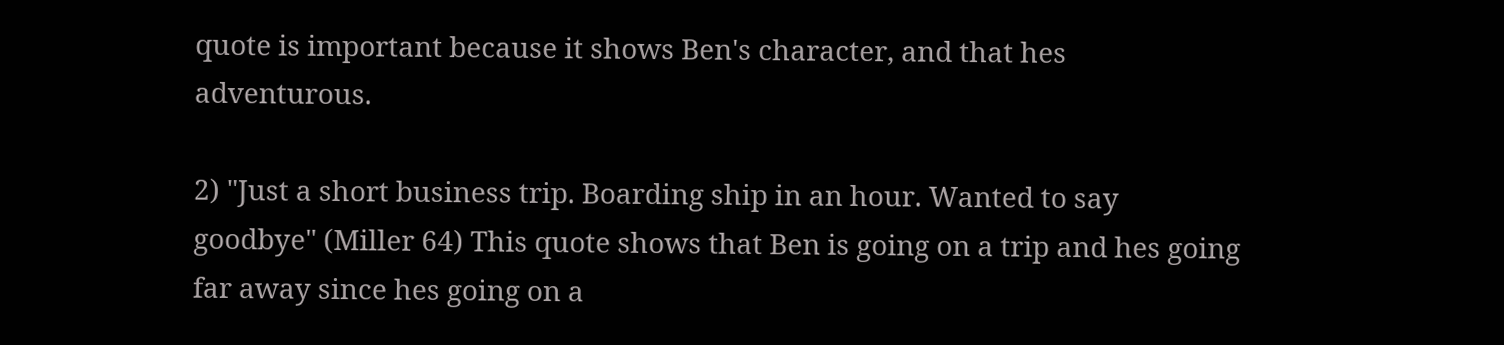quote is important because it shows Ben's character, and that hes adventurous.

2) "Just a short business trip. Boarding ship in an hour. Wanted to say goodbye" (Miller 64) This quote shows that Ben is going on a trip and hes going far away since hes going on a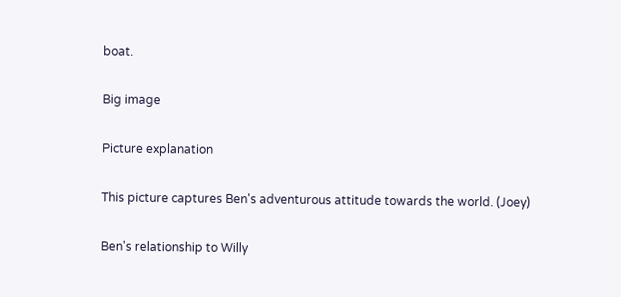boat.

Big image

Picture explanation

This picture captures Ben's adventurous attitude towards the world. (Joey)

Ben's relationship to Willy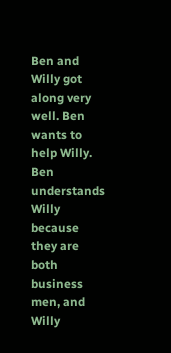Ben and Willy got along very well. Ben wants to help Willy. Ben understands Willy because they are both business men, and Willy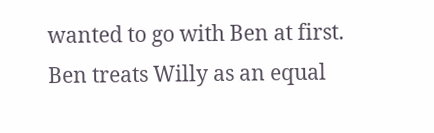wanted to go with Ben at first. Ben treats Willy as an equal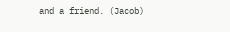and a friend. (Jacob)